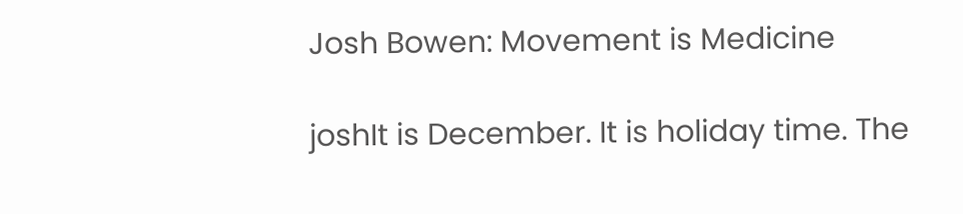Josh Bowen: Movement is Medicine

joshIt is December. It is holiday time. The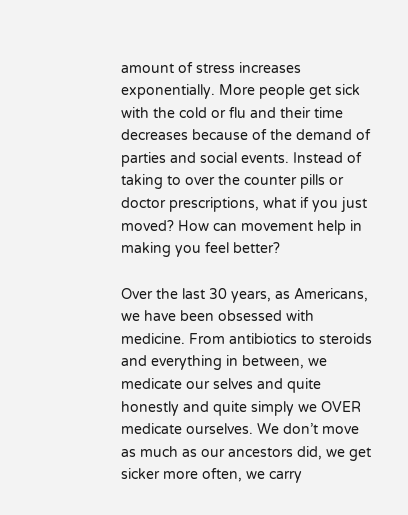amount of stress increases exponentially. More people get sick with the cold or flu and their time decreases because of the demand of parties and social events. Instead of taking to over the counter pills or doctor prescriptions, what if you just moved? How can movement help in making you feel better?

Over the last 30 years, as Americans, we have been obsessed with medicine. From antibiotics to steroids and everything in between, we medicate our selves and quite honestly and quite simply we OVER medicate ourselves. We don’t move as much as our ancestors did, we get sicker more often, we carry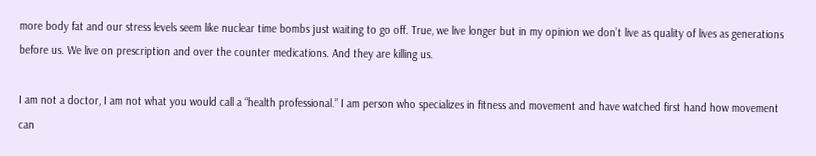more body fat and our stress levels seem like nuclear time bombs just waiting to go off. True, we live longer but in my opinion we don’t live as quality of lives as generations before us. We live on prescription and over the counter medications. And they are killing us.

I am not a doctor, I am not what you would call a “health professional.” I am person who specializes in fitness and movement and have watched first hand how movement can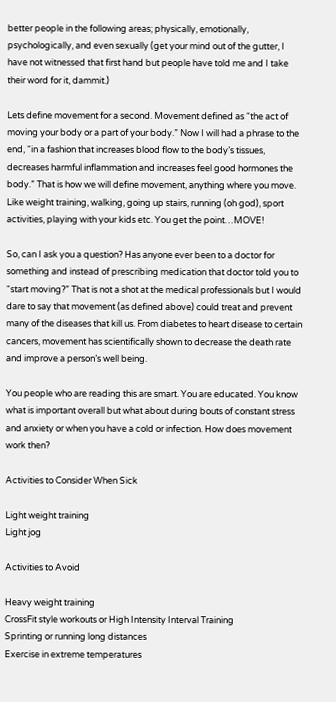better people in the following areas; physically, emotionally, psychologically, and even sexually (get your mind out of the gutter, I have not witnessed that first hand but people have told me and I take their word for it, dammit.)

Lets define movement for a second. Movement defined as “the act of moving your body or a part of your body.” Now I will had a phrase to the end, “in a fashion that increases blood flow to the body’s tissues, decreases harmful inflammation and increases feel good hormones the body.” That is how we will define movement, anything where you move. Like weight training, walking, going up stairs, running (oh god), sport activities, playing with your kids etc. You get the point…MOVE!

So, can I ask you a question? Has anyone ever been to a doctor for something and instead of prescribing medication that doctor told you to “start moving?” That is not a shot at the medical professionals but I would dare to say that movement (as defined above) could treat and prevent many of the diseases that kill us. From diabetes to heart disease to certain cancers, movement has scientifically shown to decrease the death rate and improve a person’s well being.

You people who are reading this are smart. You are educated. You know what is important overall but what about during bouts of constant stress and anxiety or when you have a cold or infection. How does movement work then?

Activities to Consider When Sick

Light weight training
Light jog

Activities to Avoid

Heavy weight training
CrossFit style workouts or High Intensity Interval Training
Sprinting or running long distances
Exercise in extreme temperatures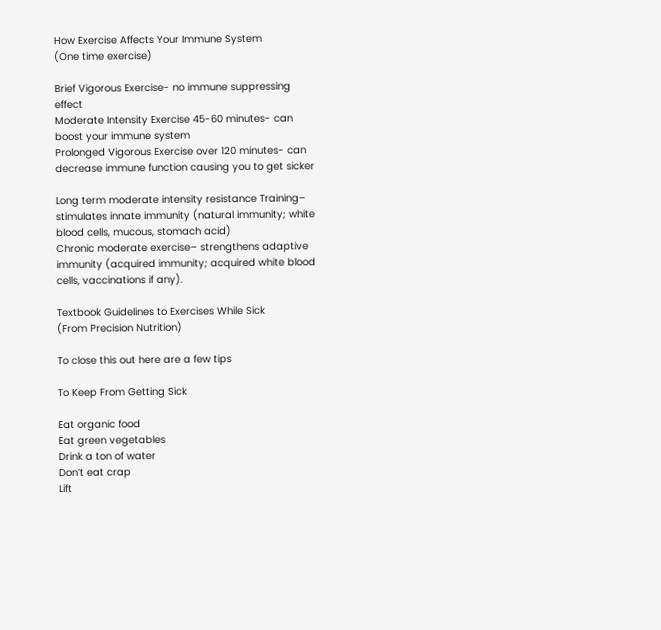How Exercise Affects Your Immune System
(One time exercise)

Brief Vigorous Exercise- no immune suppressing effect
Moderate Intensity Exercise 45-60 minutes- can boost your immune system
Prolonged Vigorous Exercise over 120 minutes- can decrease immune function causing you to get sicker

Long term moderate intensity resistance Training– stimulates innate immunity (natural immunity; white blood cells, mucous, stomach acid)
Chronic moderate exercise– strengthens adaptive immunity (acquired immunity; acquired white blood cells, vaccinations if any).

Textbook Guidelines to Exercises While Sick
(From Precision Nutrition)

To close this out here are a few tips

To Keep From Getting Sick

Eat organic food
Eat green vegetables
Drink a ton of water
Don’t eat crap
Lift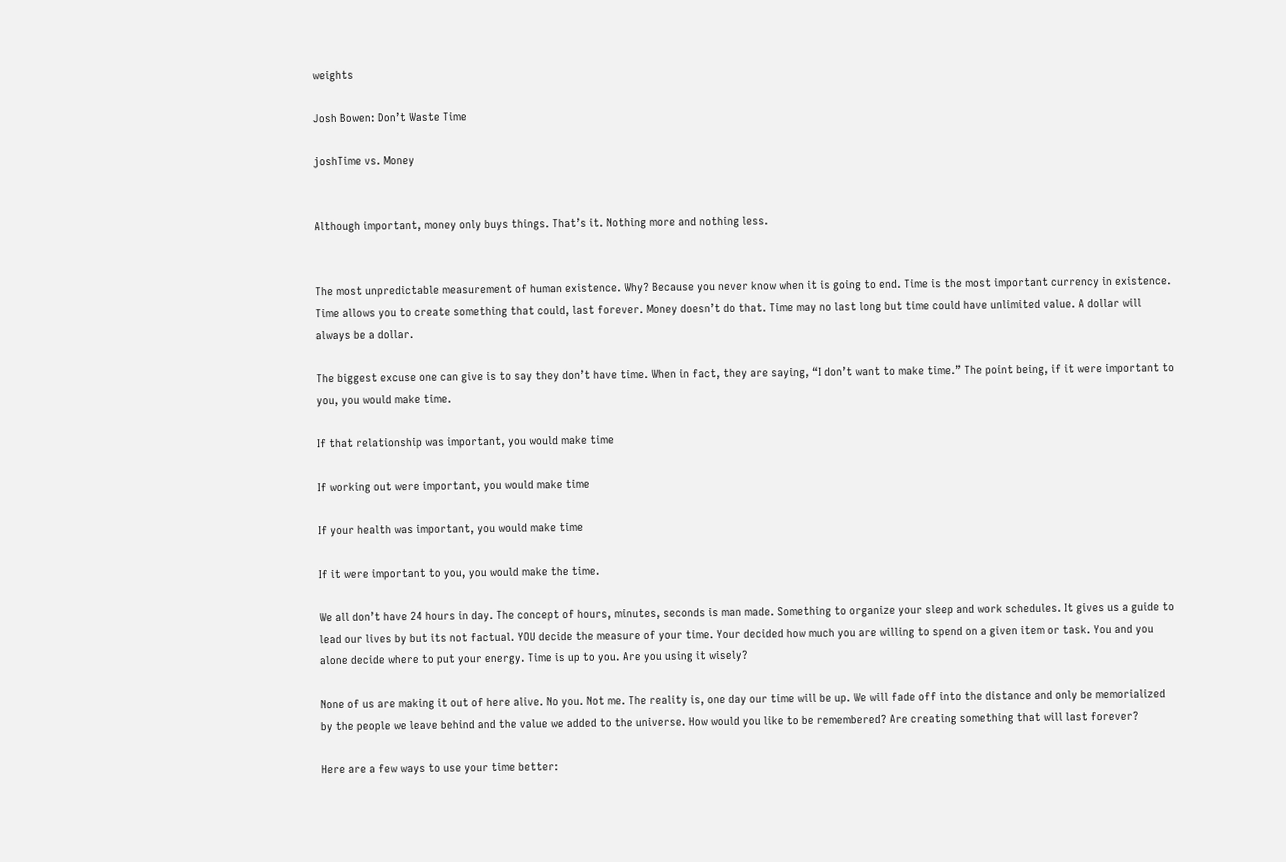weights

Josh Bowen: Don’t Waste Time

joshTime vs. Money


Although important, money only buys things. That’s it. Nothing more and nothing less.


The most unpredictable measurement of human existence. Why? Because you never know when it is going to end. Time is the most important currency in existence. Time allows you to create something that could, last forever. Money doesn’t do that. Time may no last long but time could have unlimited value. A dollar will always be a dollar.

The biggest excuse one can give is to say they don’t have time. When in fact, they are saying, “I don’t want to make time.” The point being, if it were important to you, you would make time.

If that relationship was important, you would make time

If working out were important, you would make time

If your health was important, you would make time

If it were important to you, you would make the time.

We all don’t have 24 hours in day. The concept of hours, minutes, seconds is man made. Something to organize your sleep and work schedules. It gives us a guide to lead our lives by but its not factual. YOU decide the measure of your time. Your decided how much you are willing to spend on a given item or task. You and you alone decide where to put your energy. Time is up to you. Are you using it wisely?

None of us are making it out of here alive. No you. Not me. The reality is, one day our time will be up. We will fade off into the distance and only be memorialized by the people we leave behind and the value we added to the universe. How would you like to be remembered? Are creating something that will last forever?

Here are a few ways to use your time better: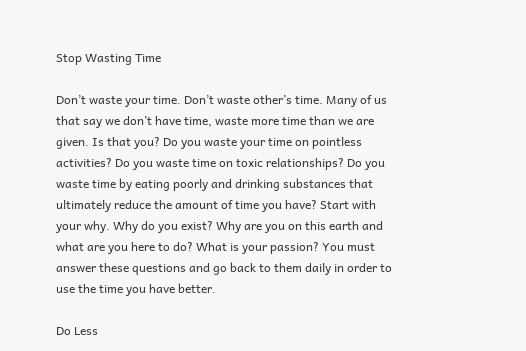Stop Wasting Time

Don’t waste your time. Don’t waste other’s time. Many of us that say we don’t have time, waste more time than we are given. Is that you? Do you waste your time on pointless activities? Do you waste time on toxic relationships? Do you waste time by eating poorly and drinking substances that ultimately reduce the amount of time you have? Start with your why. Why do you exist? Why are you on this earth and what are you here to do? What is your passion? You must answer these questions and go back to them daily in order to use the time you have better.

Do Less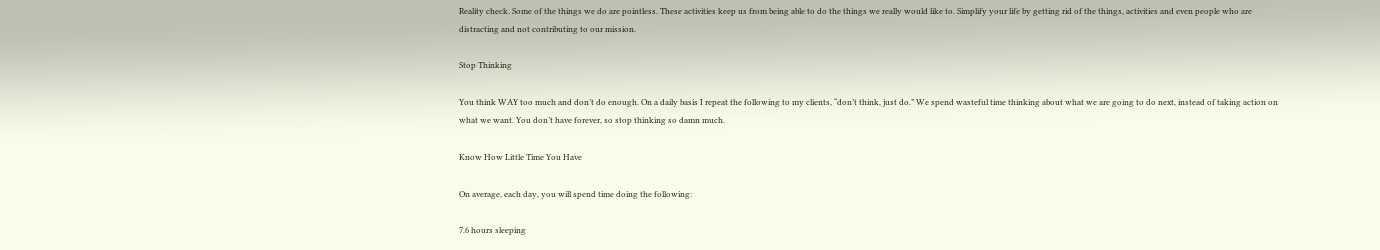Reality check. Some of the things we do are pointless. These activities keep us from being able to do the things we really would like to. Simplify your life by getting rid of the things, activities and even people who are distracting and not contributing to our mission.

Stop Thinking

You think WAY too much and don’t do enough. On a daily basis I repeat the following to my clients, “don’t think, just do.” We spend wasteful time thinking about what we are going to do next, instead of taking action on what we want. You don’t have forever, so stop thinking so damn much.

Know How Little Time You Have

On average, each day, you will spend time doing the following:

7.6 hours sleeping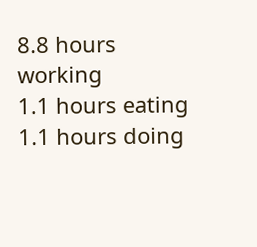8.8 hours working
1.1 hours eating
1.1 hours doing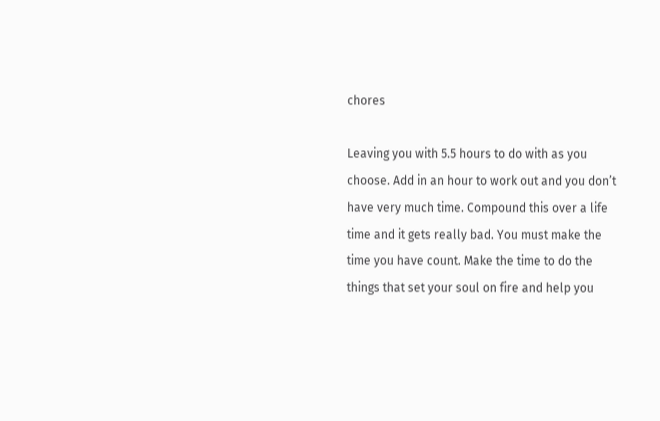chores

Leaving you with 5.5 hours to do with as you choose. Add in an hour to work out and you don’t have very much time. Compound this over a life time and it gets really bad. You must make the time you have count. Make the time to do the things that set your soul on fire and help you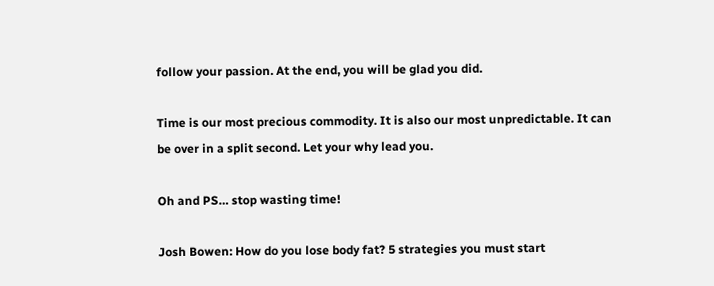follow your passion. At the end, you will be glad you did.

Time is our most precious commodity. It is also our most unpredictable. It can be over in a split second. Let your why lead you.

Oh and PS… stop wasting time!

Josh Bowen: How do you lose body fat? 5 strategies you must start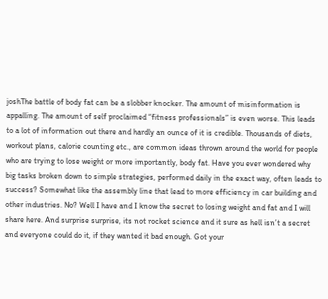joshThe battle of body fat can be a slobber knocker. The amount of misinformation is appalling. The amount of self proclaimed “fitness professionals” is even worse. This leads to a lot of information out there and hardly an ounce of it is credible. Thousands of diets, workout plans, calorie counting etc., are common ideas thrown around the world for people who are trying to lose weight or more importantly, body fat. Have you ever wondered why big tasks broken down to simple strategies, performed daily in the exact way, often leads to success? Somewhat like the assembly line that lead to more efficiency in car building and other industries. No? Well I have and I know the secret to losing weight and fat and I will share here. And surprise surprise, its not rocket science and it sure as hell isn’t a secret and everyone could do it, if they wanted it bad enough. Got your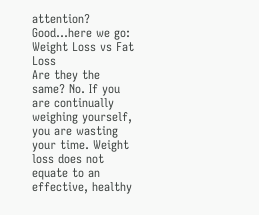attention? Good…here we go:
Weight Loss vs Fat Loss
Are they the same? No. If you are continually weighing yourself, you are wasting your time. Weight loss does not equate to an effective, healthy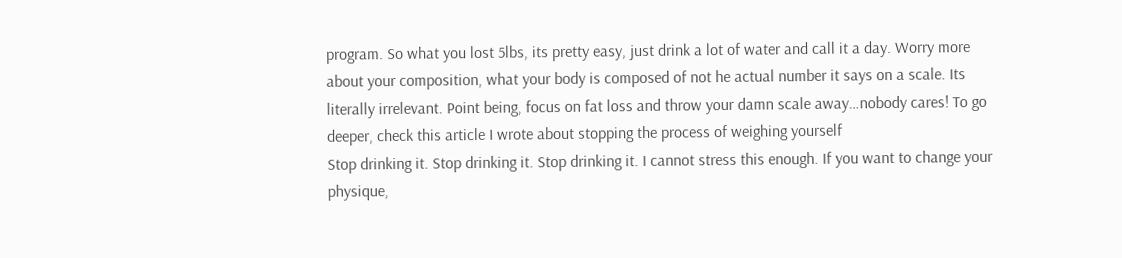program. So what you lost 5lbs, its pretty easy, just drink a lot of water and call it a day. Worry more about your composition, what your body is composed of not he actual number it says on a scale. Its literally irrelevant. Point being, focus on fat loss and throw your damn scale away…nobody cares! To go deeper, check this article I wrote about stopping the process of weighing yourself
Stop drinking it. Stop drinking it. Stop drinking it. I cannot stress this enough. If you want to change your physique,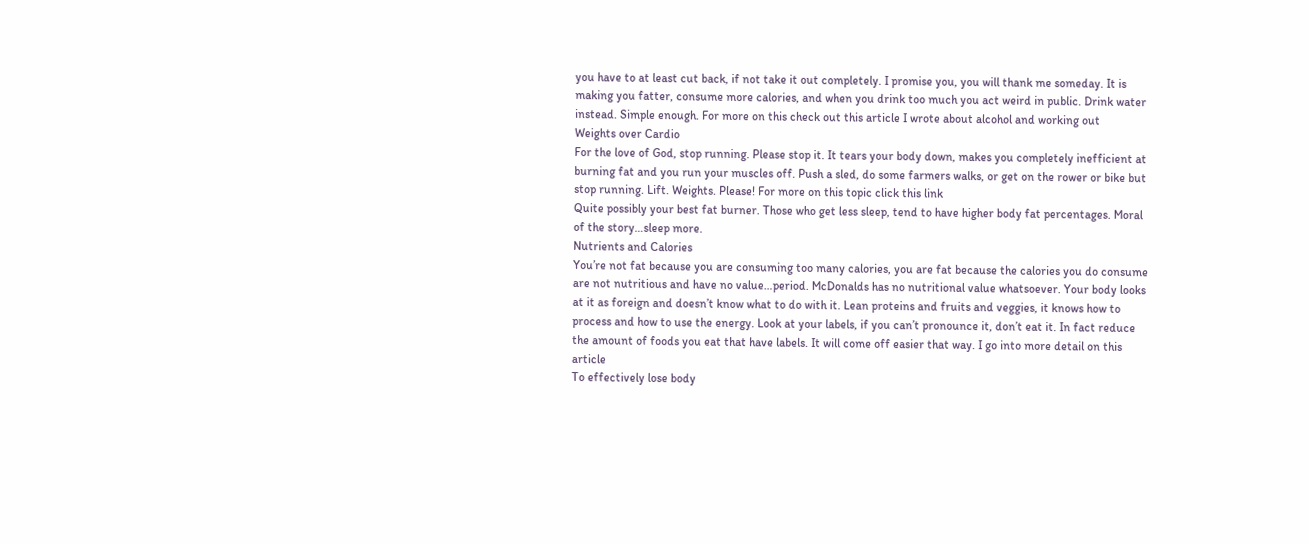you have to at least cut back, if not take it out completely. I promise you, you will thank me someday. It is making you fatter, consume more calories, and when you drink too much you act weird in public. Drink water instead. Simple enough. For more on this check out this article I wrote about alcohol and working out
Weights over Cardio
For the love of God, stop running. Please stop it. It tears your body down, makes you completely inefficient at burning fat and you run your muscles off. Push a sled, do some farmers walks, or get on the rower or bike but stop running. Lift. Weights. Please! For more on this topic click this link
Quite possibly your best fat burner. Those who get less sleep, tend to have higher body fat percentages. Moral of the story…sleep more.
Nutrients and Calories
You’re not fat because you are consuming too many calories, you are fat because the calories you do consume are not nutritious and have no value…period. McDonalds has no nutritional value whatsoever. Your body looks at it as foreign and doesn’t know what to do with it. Lean proteins and fruits and veggies, it knows how to process and how to use the energy. Look at your labels, if you can’t pronounce it, don’t eat it. In fact reduce the amount of foods you eat that have labels. It will come off easier that way. I go into more detail on this article
To effectively lose body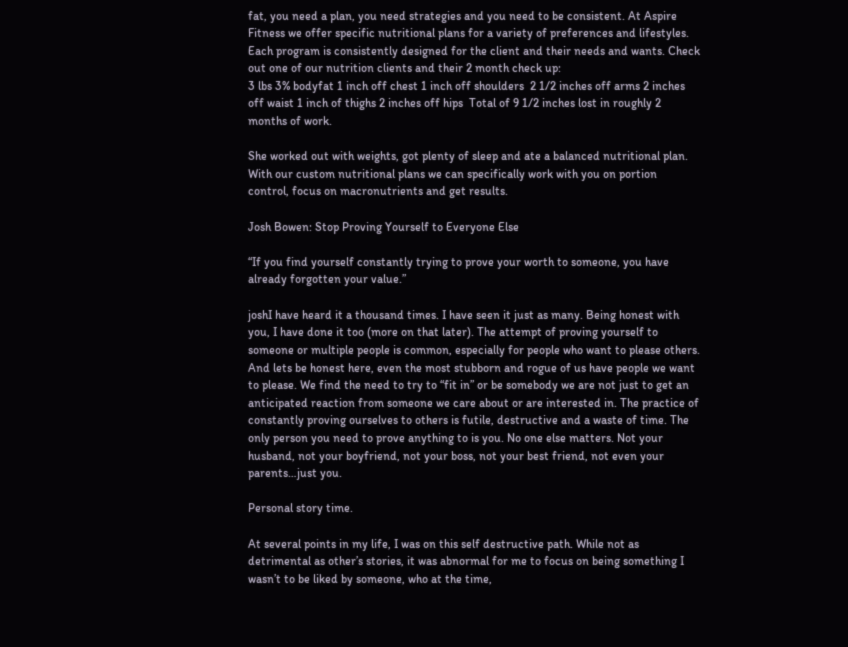fat, you need a plan, you need strategies and you need to be consistent. At Aspire Fitness we offer specific nutritional plans for a variety of preferences and lifestyles. Each program is consistently designed for the client and their needs and wants. Check out one of our nutrition clients and their 2 month check up:
3 lbs 3% bodyfat 1 inch off chest 1 inch off shoulders  2 1/2 inches off arms 2 inches off waist 1 inch of thighs 2 inches off hips  Total of 9 1/2 inches lost in roughly 2 months of work.

She worked out with weights, got plenty of sleep and ate a balanced nutritional plan. With our custom nutritional plans we can specifically work with you on portion control, focus on macronutrients and get results.

Josh Bowen: Stop Proving Yourself to Everyone Else

“If you find yourself constantly trying to prove your worth to someone, you have already forgotten your value.”

joshI have heard it a thousand times. I have seen it just as many. Being honest with you, I have done it too (more on that later). The attempt of proving yourself to someone or multiple people is common, especially for people who want to please others. And lets be honest here, even the most stubborn and rogue of us have people we want to please. We find the need to try to “fit in” or be somebody we are not just to get an anticipated reaction from someone we care about or are interested in. The practice of constantly proving ourselves to others is futile, destructive and a waste of time. The only person you need to prove anything to is you. No one else matters. Not your husband, not your boyfriend, not your boss, not your best friend, not even your parents…just you.

Personal story time.

At several points in my life, I was on this self destructive path. While not as detrimental as other’s stories, it was abnormal for me to focus on being something I wasn’t to be liked by someone, who at the time,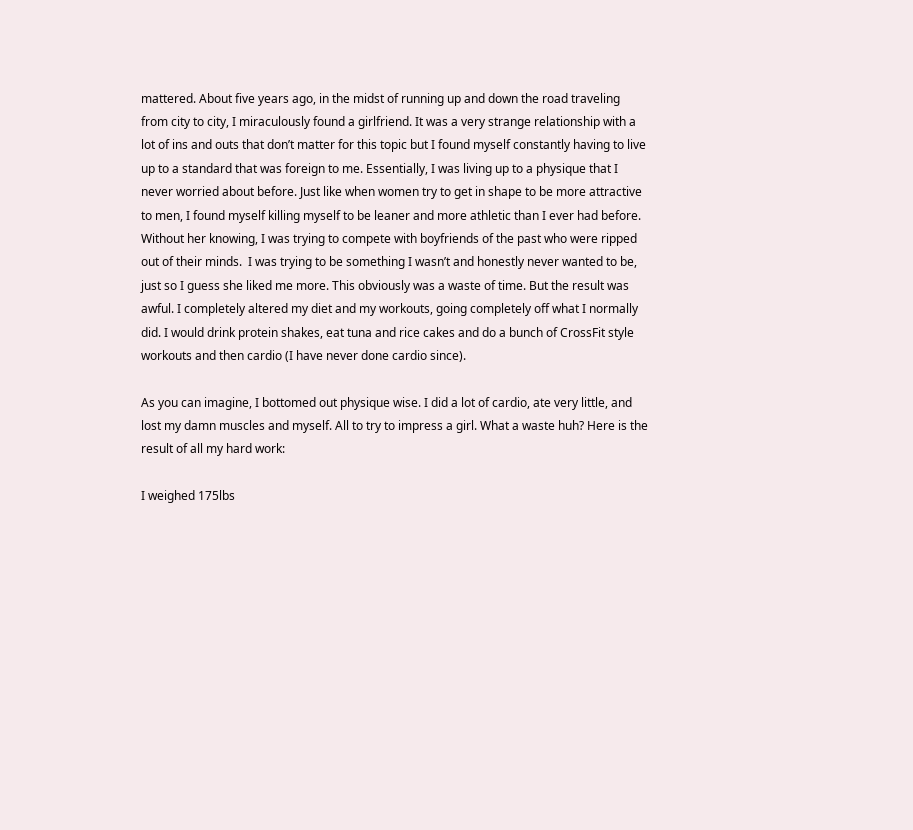mattered. About five years ago, in the midst of running up and down the road traveling from city to city, I miraculously found a girlfriend. It was a very strange relationship with a lot of ins and outs that don’t matter for this topic but I found myself constantly having to live up to a standard that was foreign to me. Essentially, I was living up to a physique that I never worried about before. Just like when women try to get in shape to be more attractive to men, I found myself killing myself to be leaner and more athletic than I ever had before. Without her knowing, I was trying to compete with boyfriends of the past who were ripped out of their minds.  I was trying to be something I wasn’t and honestly never wanted to be, just so I guess she liked me more. This obviously was a waste of time. But the result was awful. I completely altered my diet and my workouts, going completely off what I normally did. I would drink protein shakes, eat tuna and rice cakes and do a bunch of CrossFit style workouts and then cardio (I have never done cardio since).

As you can imagine, I bottomed out physique wise. I did a lot of cardio, ate very little, and lost my damn muscles and myself. All to try to impress a girl. What a waste huh? Here is the result of all my hard work:

I weighed 175lbs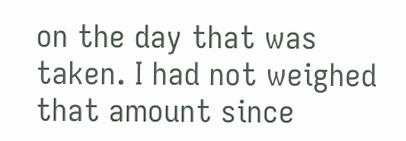on the day that was taken. I had not weighed that amount since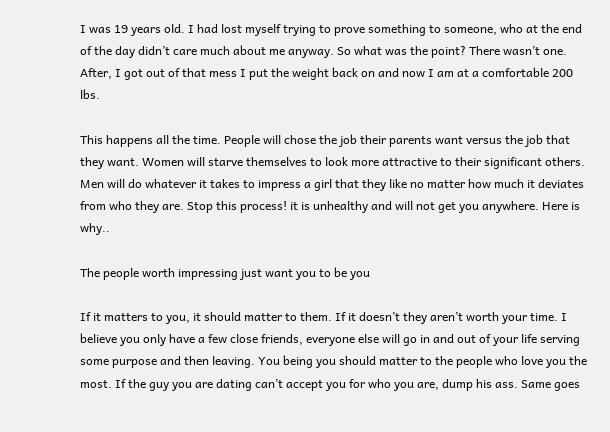I was 19 years old. I had lost myself trying to prove something to someone, who at the end of the day didn’t care much about me anyway. So what was the point? There wasn’t one. After, I got out of that mess I put the weight back on and now I am at a comfortable 200 lbs.

This happens all the time. People will chose the job their parents want versus the job that they want. Women will starve themselves to look more attractive to their significant others. Men will do whatever it takes to impress a girl that they like no matter how much it deviates from who they are. Stop this process! it is unhealthy and will not get you anywhere. Here is why..

The people worth impressing just want you to be you

If it matters to you, it should matter to them. If it doesn’t they aren’t worth your time. I believe you only have a few close friends, everyone else will go in and out of your life serving some purpose and then leaving. You being you should matter to the people who love you the most. If the guy you are dating can’t accept you for who you are, dump his ass. Same goes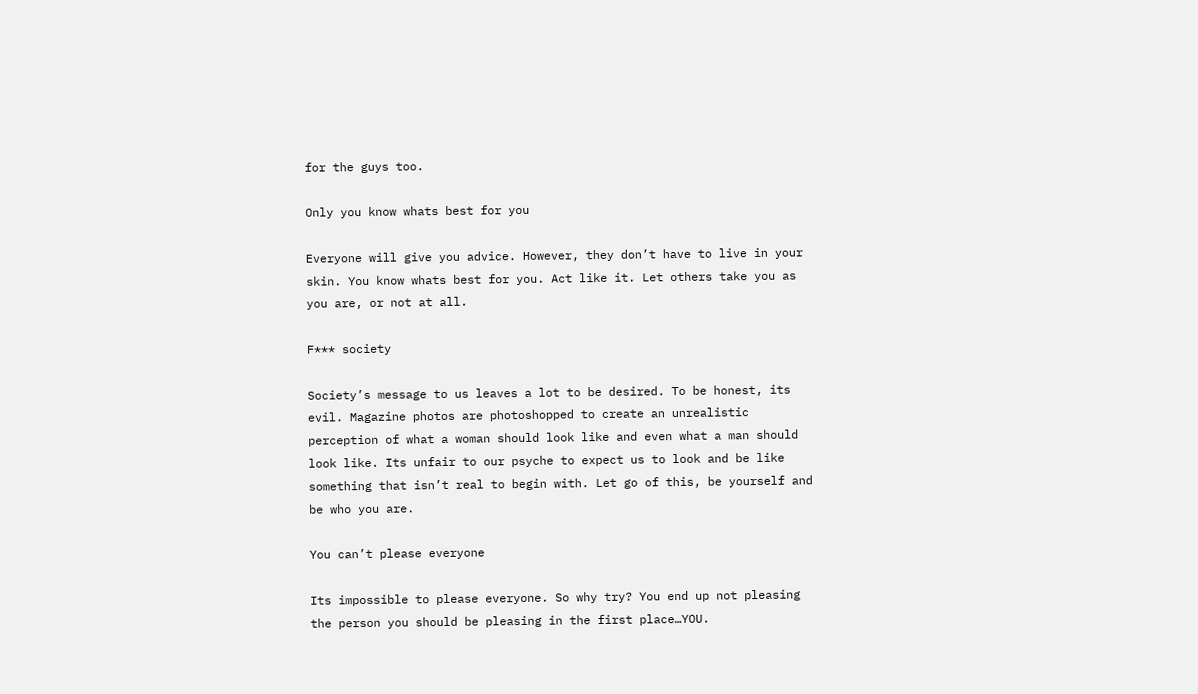for the guys too.

Only you know whats best for you

Everyone will give you advice. However, they don’t have to live in your skin. You know whats best for you. Act like it. Let others take you as you are, or not at all.

F*** society

Society’s message to us leaves a lot to be desired. To be honest, its evil. Magazine photos are photoshopped to create an unrealistic perception of what a woman should look like and even what a man should look like. Its unfair to our psyche to expect us to look and be like something that isn’t real to begin with. Let go of this, be yourself and be who you are.

You can’t please everyone

Its impossible to please everyone. So why try? You end up not pleasing the person you should be pleasing in the first place…YOU.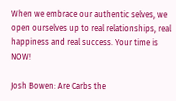When we embrace our authentic selves, we open ourselves up to real relationships, real happiness and real success. Your time is NOW!

Josh Bowen: Are Carbs the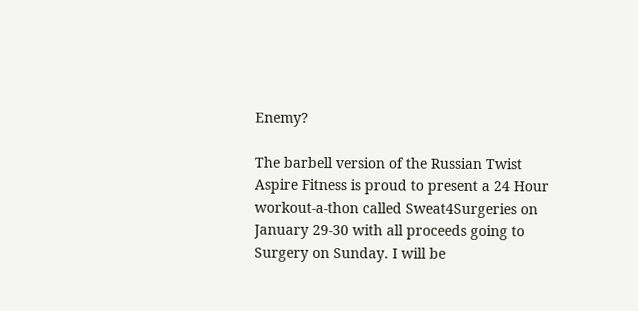Enemy?

The barbell version of the Russian Twist
Aspire Fitness is proud to present a 24 Hour workout-a-thon called Sweat4Surgeries on January 29-30 with all proceeds going to Surgery on Sunday. I will be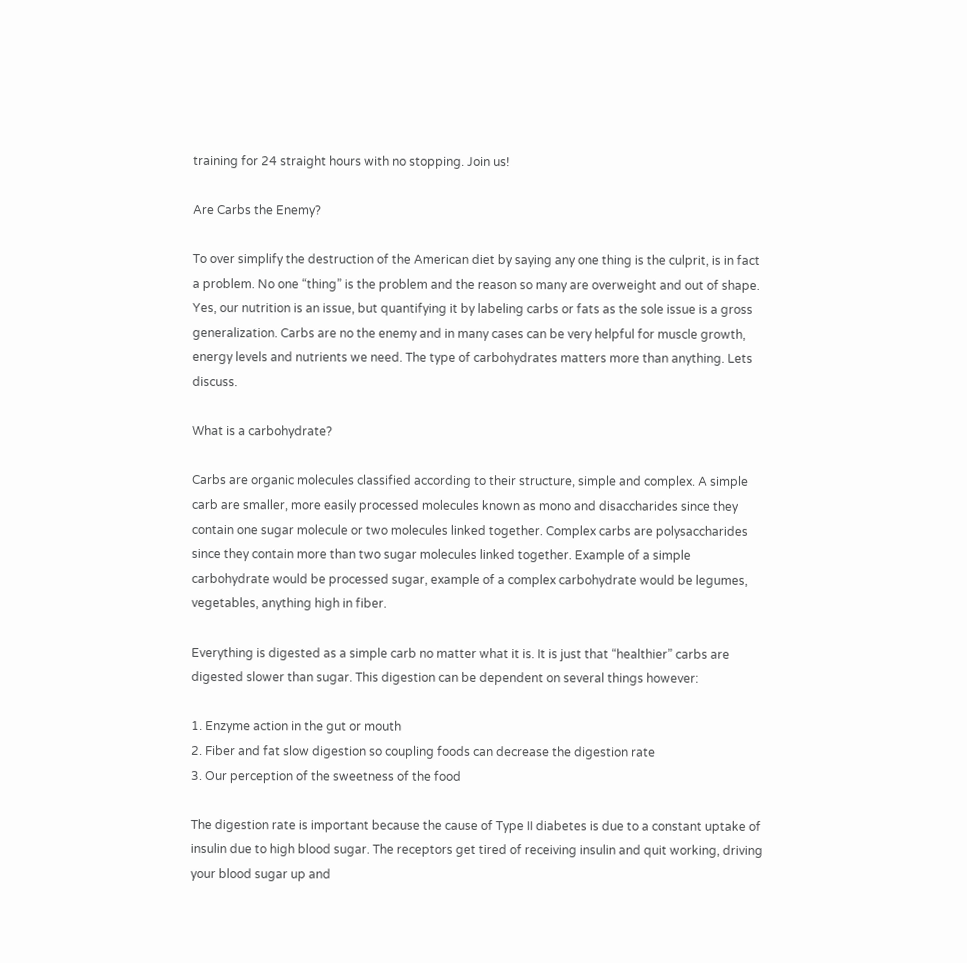training for 24 straight hours with no stopping. Join us!

Are Carbs the Enemy?

To over simplify the destruction of the American diet by saying any one thing is the culprit, is in fact a problem. No one “thing” is the problem and the reason so many are overweight and out of shape. Yes, our nutrition is an issue, but quantifying it by labeling carbs or fats as the sole issue is a gross generalization. Carbs are no the enemy and in many cases can be very helpful for muscle growth, energy levels and nutrients we need. The type of carbohydrates matters more than anything. Lets discuss.

What is a carbohydrate?

Carbs are organic molecules classified according to their structure, simple and complex. A simple carb are smaller, more easily processed molecules known as mono and disaccharides since they contain one sugar molecule or two molecules linked together. Complex carbs are polysaccharides since they contain more than two sugar molecules linked together. Example of a simple carbohydrate would be processed sugar, example of a complex carbohydrate would be legumes, vegetables, anything high in fiber.

Everything is digested as a simple carb no matter what it is. It is just that “healthier” carbs are digested slower than sugar. This digestion can be dependent on several things however:

1. Enzyme action in the gut or mouth
2. Fiber and fat slow digestion so coupling foods can decrease the digestion rate
3. Our perception of the sweetness of the food

The digestion rate is important because the cause of Type II diabetes is due to a constant uptake of insulin due to high blood sugar. The receptors get tired of receiving insulin and quit working, driving your blood sugar up and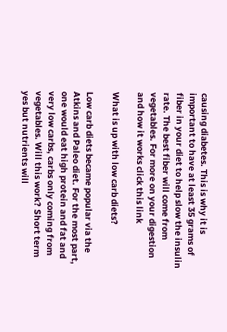causing diabetes. This is why it is important to have at least 35 grams of fiber in your diet to help slow the insulin rate. The best fiber will come from vegetables. For more on your digestion and how it works click this link

What is up with low carb diets?

Low carb diets became popular via the Atkins and Paleo diet. For the most part, one would eat high protein and fat and very low carbs, carbs only coming from vegetables. Will this work? Short term yes but nutrients will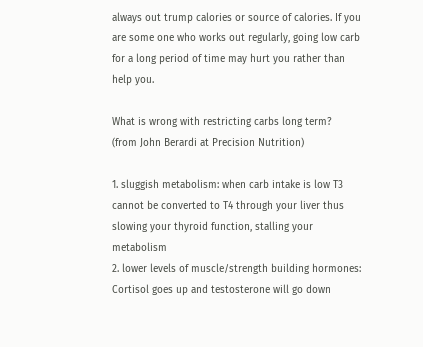always out trump calories or source of calories. If you are some one who works out regularly, going low carb for a long period of time may hurt you rather than help you.

What is wrong with restricting carbs long term?
(from John Berardi at Precision Nutrition)

1. sluggish metabolism: when carb intake is low T3 cannot be converted to T4 through your liver thus slowing your thyroid function, stalling your metabolism
2. lower levels of muscle/strength building hormones: Cortisol goes up and testosterone will go down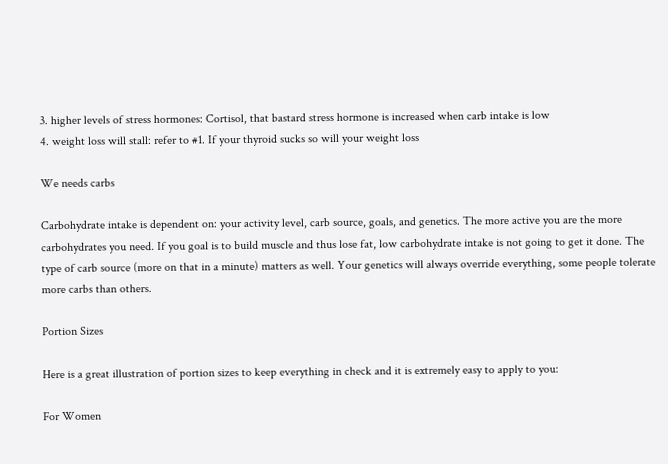3. higher levels of stress hormones: Cortisol, that bastard stress hormone is increased when carb intake is low
4. weight loss will stall: refer to #1. If your thyroid sucks so will your weight loss

We needs carbs

Carbohydrate intake is dependent on: your activity level, carb source, goals, and genetics. The more active you are the more carbohydrates you need. If you goal is to build muscle and thus lose fat, low carbohydrate intake is not going to get it done. The type of carb source (more on that in a minute) matters as well. Your genetics will always override everything, some people tolerate more carbs than others.

Portion Sizes

Here is a great illustration of portion sizes to keep everything in check and it is extremely easy to apply to you:

For Women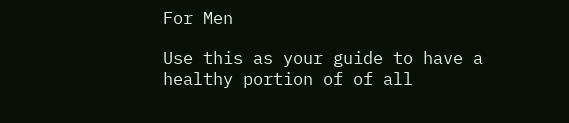For Men

Use this as your guide to have a healthy portion of of all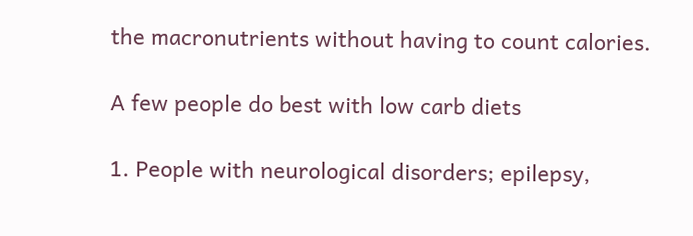the macronutrients without having to count calories.

A few people do best with low carb diets

1. People with neurological disorders; epilepsy,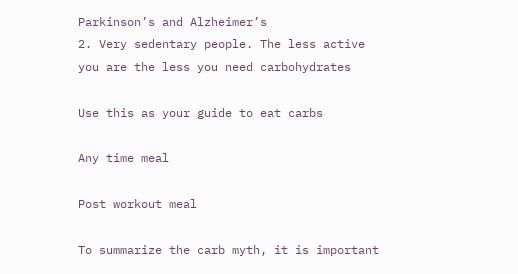Parkinson’s and Alzheimer’s
2. Very sedentary people. The less active you are the less you need carbohydrates

Use this as your guide to eat carbs

Any time meal

Post workout meal

To summarize the carb myth, it is important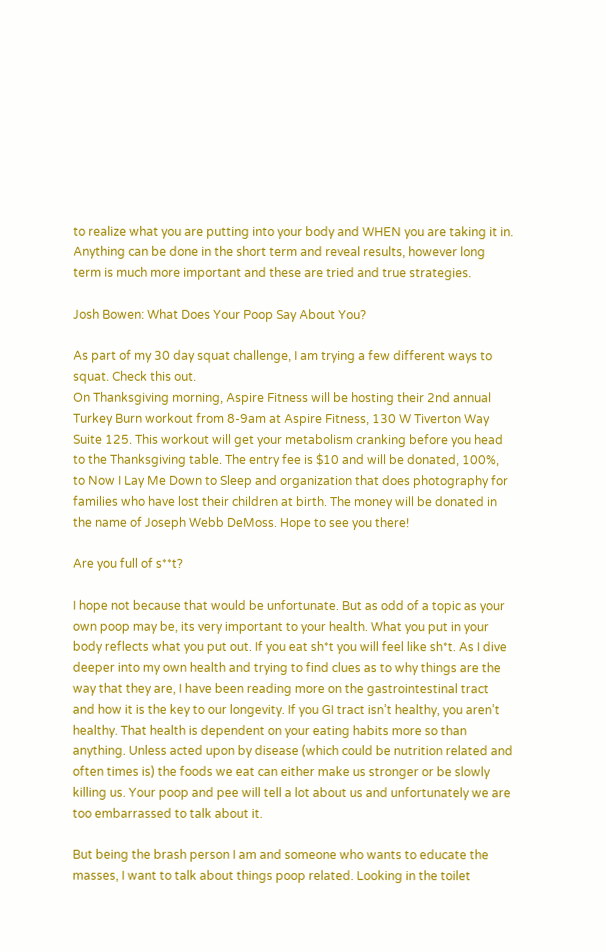to realize what you are putting into your body and WHEN you are taking it in. Anything can be done in the short term and reveal results, however long term is much more important and these are tried and true strategies.

Josh Bowen: What Does Your Poop Say About You?

As part of my 30 day squat challenge, I am trying a few different ways to squat. Check this out.
On Thanksgiving morning, Aspire Fitness will be hosting their 2nd annual Turkey Burn workout from 8-9am at Aspire Fitness, 130 W Tiverton Way Suite 125. This workout will get your metabolism cranking before you head to the Thanksgiving table. The entry fee is $10 and will be donated, 100%, to Now I Lay Me Down to Sleep and organization that does photography for families who have lost their children at birth. The money will be donated in the name of Joseph Webb DeMoss. Hope to see you there!

Are you full of s**t?

I hope not because that would be unfortunate. But as odd of a topic as your own poop may be, its very important to your health. What you put in your body reflects what you put out. If you eat sh*t you will feel like sh*t. As I dive deeper into my own health and trying to find clues as to why things are the way that they are, I have been reading more on the gastrointestinal tract and how it is the key to our longevity. If you GI tract isn’t healthy, you aren’t healthy. That health is dependent on your eating habits more so than anything. Unless acted upon by disease (which could be nutrition related and often times is) the foods we eat can either make us stronger or be slowly killing us. Your poop and pee will tell a lot about us and unfortunately we are too embarrassed to talk about it.

But being the brash person I am and someone who wants to educate the masses, I want to talk about things poop related. Looking in the toilet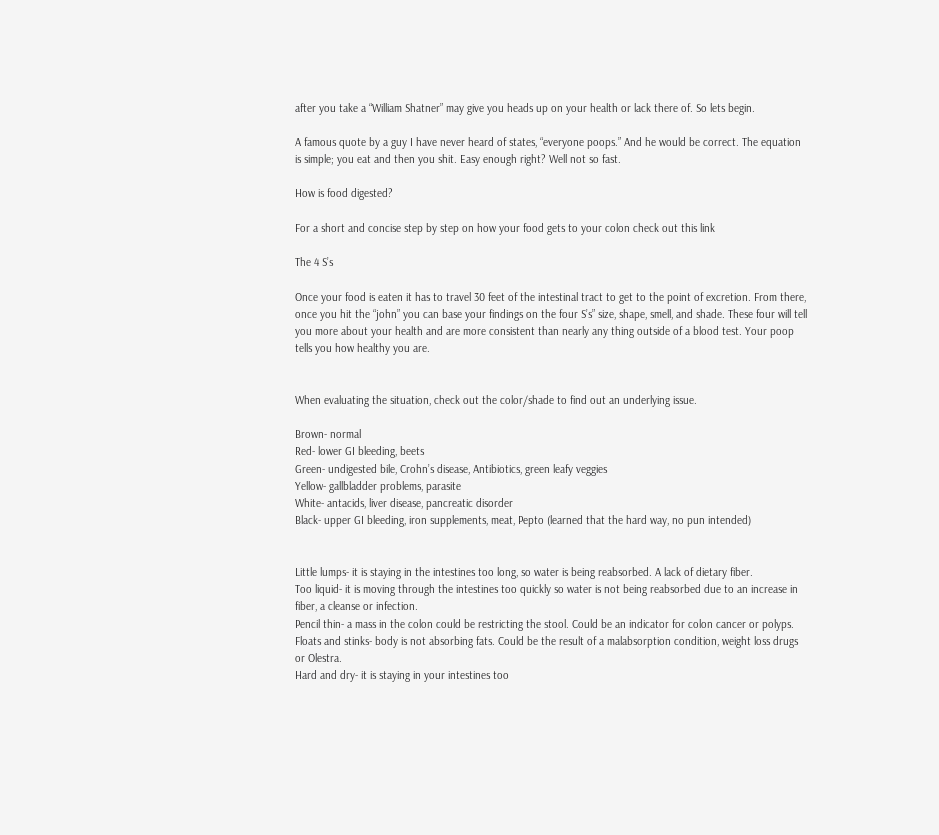after you take a “William Shatner” may give you heads up on your health or lack there of. So lets begin.

A famous quote by a guy I have never heard of states, “everyone poops.” And he would be correct. The equation is simple; you eat and then you shit. Easy enough right? Well not so fast.

How is food digested?

For a short and concise step by step on how your food gets to your colon check out this link

The 4 S’s

Once your food is eaten it has to travel 30 feet of the intestinal tract to get to the point of excretion. From there, once you hit the “john” you can base your findings on the four S’s” size, shape, smell, and shade. These four will tell you more about your health and are more consistent than nearly any thing outside of a blood test. Your poop tells you how healthy you are.


When evaluating the situation, check out the color/shade to find out an underlying issue.

Brown- normal
Red- lower GI bleeding, beets
Green- undigested bile, Crohn’s disease, Antibiotics, green leafy veggies
Yellow- gallbladder problems, parasite
White- antacids, liver disease, pancreatic disorder
Black- upper GI bleeding, iron supplements, meat, Pepto (learned that the hard way, no pun intended)


Little lumps- it is staying in the intestines too long, so water is being reabsorbed. A lack of dietary fiber.
Too liquid- it is moving through the intestines too quickly so water is not being reabsorbed due to an increase in fiber, a cleanse or infection.
Pencil thin- a mass in the colon could be restricting the stool. Could be an indicator for colon cancer or polyps.
Floats and stinks- body is not absorbing fats. Could be the result of a malabsorption condition, weight loss drugs or Olestra.
Hard and dry- it is staying in your intestines too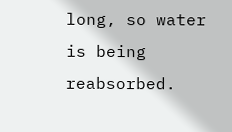long, so water is being reabsorbed.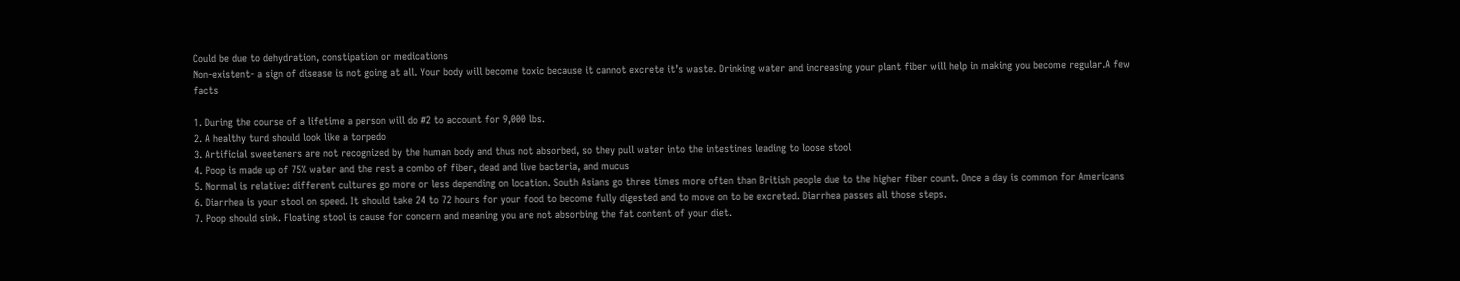Could be due to dehydration, constipation or medications
Non-existent- a sign of disease is not going at all. Your body will become toxic because it cannot excrete it’s waste. Drinking water and increasing your plant fiber will help in making you become regular.A few facts

1. During the course of a lifetime a person will do #2 to account for 9,000 lbs.
2. A healthy turd should look like a torpedo
3. Artificial sweeteners are not recognized by the human body and thus not absorbed, so they pull water into the intestines leading to loose stool
4. Poop is made up of 75% water and the rest a combo of fiber, dead and live bacteria, and mucus
5. Normal is relative: different cultures go more or less depending on location. South Asians go three times more often than British people due to the higher fiber count. Once a day is common for Americans
6. Diarrhea is your stool on speed. It should take 24 to 72 hours for your food to become fully digested and to move on to be excreted. Diarrhea passes all those steps.
7. Poop should sink. Floating stool is cause for concern and meaning you are not absorbing the fat content of your diet.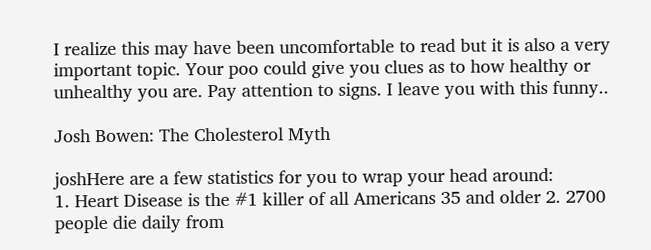I realize this may have been uncomfortable to read but it is also a very important topic. Your poo could give you clues as to how healthy or unhealthy you are. Pay attention to signs. I leave you with this funny..

Josh Bowen: The Cholesterol Myth

joshHere are a few statistics for you to wrap your head around:
1. Heart Disease is the #1 killer of all Americans 35 and older 2. 2700 people die daily from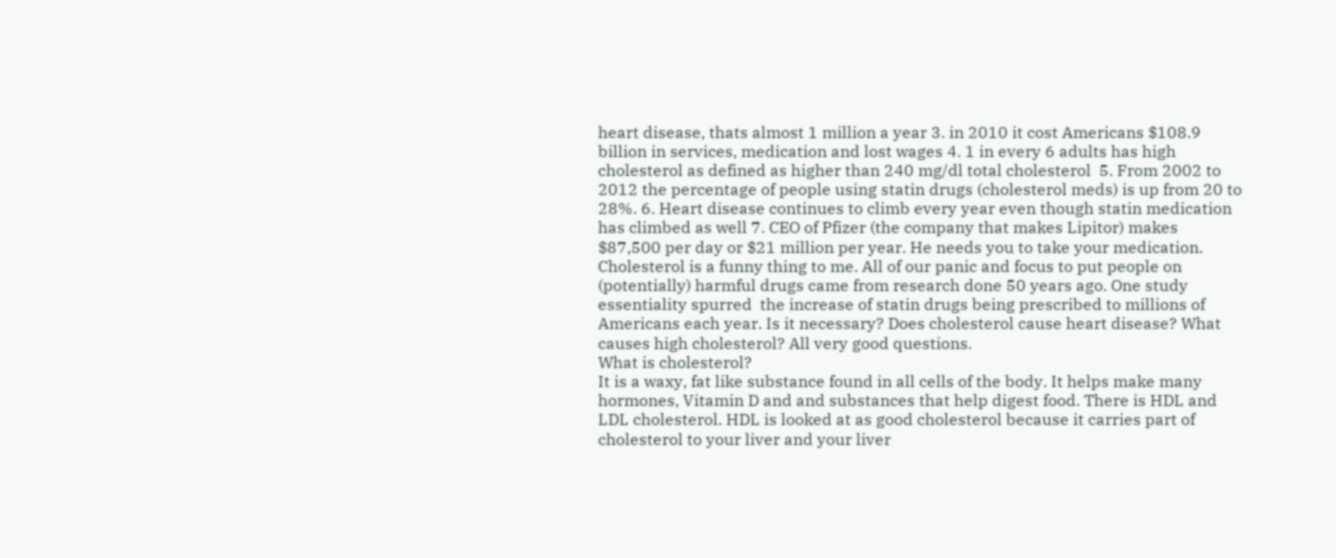heart disease, thats almost 1 million a year 3. in 2010 it cost Americans $108.9 billion in services, medication and lost wages 4. 1 in every 6 adults has high cholesterol as defined as higher than 240 mg/dl total cholesterol  5. From 2002 to 2012 the percentage of people using statin drugs (cholesterol meds) is up from 20 to 28%. 6. Heart disease continues to climb every year even though statin medication has climbed as well 7. CEO of Pfizer (the company that makes Lipitor) makes $87,500 per day or $21 million per year. He needs you to take your medication.
Cholesterol is a funny thing to me. All of our panic and focus to put people on (potentially) harmful drugs came from research done 50 years ago. One study essentiality spurred  the increase of statin drugs being prescribed to millions of Americans each year. Is it necessary? Does cholesterol cause heart disease? What causes high cholesterol? All very good questions.
What is cholesterol?
It is a waxy, fat like substance found in all cells of the body. It helps make many hormones, Vitamin D and and substances that help digest food. There is HDL and LDL cholesterol. HDL is looked at as good cholesterol because it carries part of cholesterol to your liver and your liver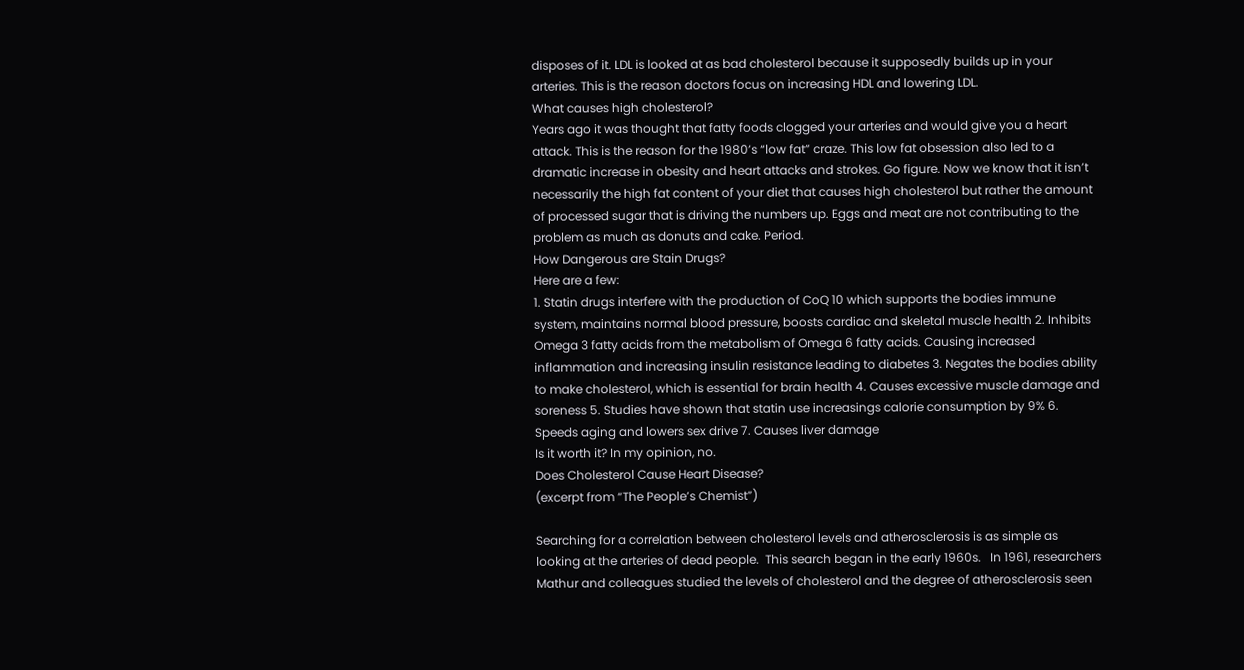disposes of it. LDL is looked at as bad cholesterol because it supposedly builds up in your arteries. This is the reason doctors focus on increasing HDL and lowering LDL.
What causes high cholesterol?
Years ago it was thought that fatty foods clogged your arteries and would give you a heart attack. This is the reason for the 1980’s “low fat” craze. This low fat obsession also led to a dramatic increase in obesity and heart attacks and strokes. Go figure. Now we know that it isn’t necessarily the high fat content of your diet that causes high cholesterol but rather the amount of processed sugar that is driving the numbers up. Eggs and meat are not contributing to the problem as much as donuts and cake. Period.
How Dangerous are Stain Drugs?
Here are a few:
1. Statin drugs interfere with the production of CoQ 10 which supports the bodies immune system, maintains normal blood pressure, boosts cardiac and skeletal muscle health 2. Inhibits Omega 3 fatty acids from the metabolism of Omega 6 fatty acids. Causing increased inflammation and increasing insulin resistance leading to diabetes 3. Negates the bodies ability to make cholesterol, which is essential for brain health 4. Causes excessive muscle damage and soreness 5. Studies have shown that statin use increasings calorie consumption by 9% 6. Speeds aging and lowers sex drive 7. Causes liver damage
Is it worth it? In my opinion, no.
Does Cholesterol Cause Heart Disease?
(excerpt from “The People’s Chemist”)

Searching for a correlation between cholesterol levels and atherosclerosis is as simple as looking at the arteries of dead people.  This search began in the early 1960s.   In 1961, researchers Mathur and colleagues studied the levels of cholesterol and the degree of atherosclerosis seen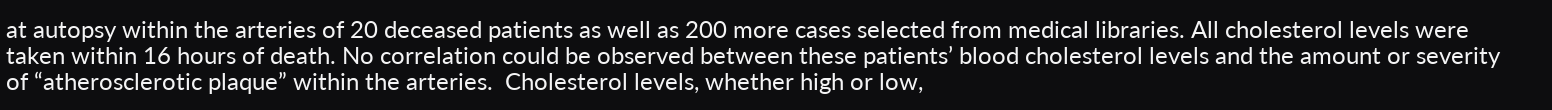at autopsy within the arteries of 20 deceased patients as well as 200 more cases selected from medical libraries. All cholesterol levels were taken within 16 hours of death. No correlation could be observed between these patients’ blood cholesterol levels and the amount or severity of “atherosclerotic plaque” within the arteries.  Cholesterol levels, whether high or low,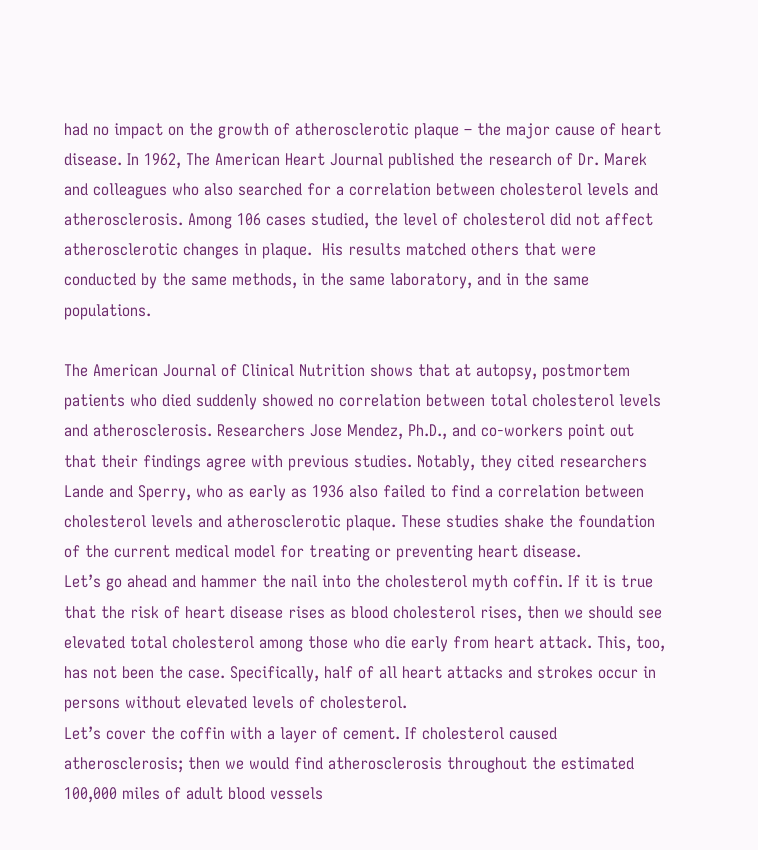had no impact on the growth of atherosclerotic plaque – the major cause of heart disease. In 1962, The American Heart Journal published the research of Dr. Marek and colleagues who also searched for a correlation between cholesterol levels and atherosclerosis. Among 106 cases studied, the level of cholesterol did not affect atherosclerotic changes in plaque.  His results matched others that were conducted by the same methods, in the same laboratory, and in the same populations.

The American Journal of Clinical Nutrition shows that at autopsy, postmortem patients who died suddenly showed no correlation between total cholesterol levels and atherosclerosis. Researchers Jose Mendez, Ph.D., and co-workers point out that their findings agree with previous studies. Notably, they cited researchers Lande and Sperry, who as early as 1936 also failed to find a correlation between cholesterol levels and atherosclerotic plaque. These studies shake the foundation of the current medical model for treating or preventing heart disease.
Let’s go ahead and hammer the nail into the cholesterol myth coffin. If it is true that the risk of heart disease rises as blood cholesterol rises, then we should see elevated total cholesterol among those who die early from heart attack. This, too, has not been the case. Specifically, half of all heart attacks and strokes occur in persons without elevated levels of cholesterol.
Let’s cover the coffin with a layer of cement. If cholesterol caused atherosclerosis; then we would find atherosclerosis throughout the estimated 100,000 miles of adult blood vessels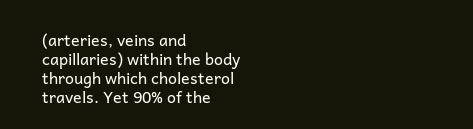(arteries, veins and capillaries) within the body through which cholesterol travels. Yet 90% of the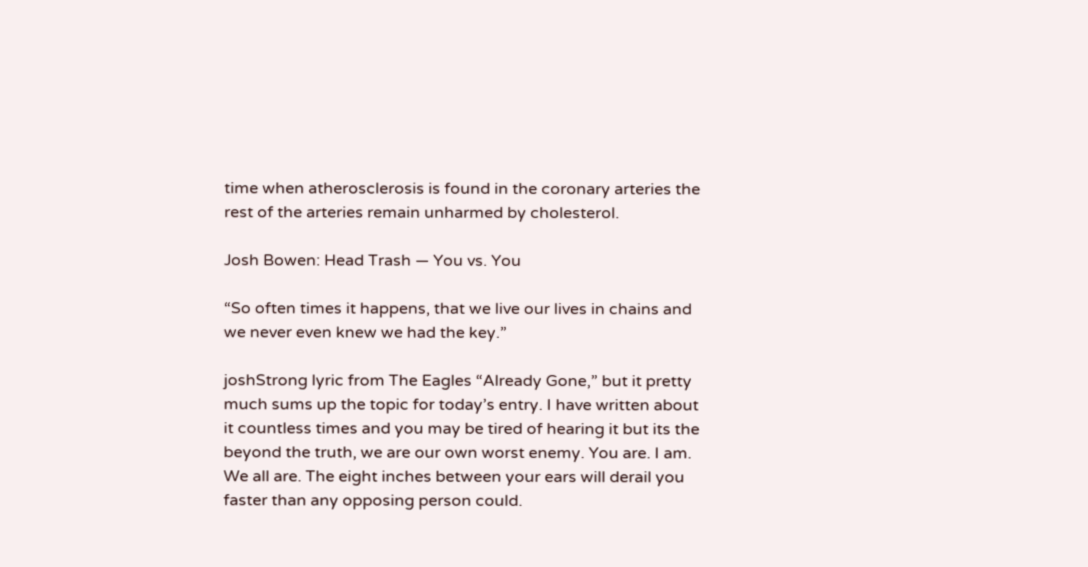time when atherosclerosis is found in the coronary arteries the rest of the arteries remain unharmed by cholesterol.

Josh Bowen: Head Trash — You vs. You

“So often times it happens, that we live our lives in chains and we never even knew we had the key.”

joshStrong lyric from The Eagles “Already Gone,” but it pretty much sums up the topic for today’s entry. I have written about it countless times and you may be tired of hearing it but its the beyond the truth, we are our own worst enemy. You are. I am. We all are. The eight inches between your ears will derail you faster than any opposing person could.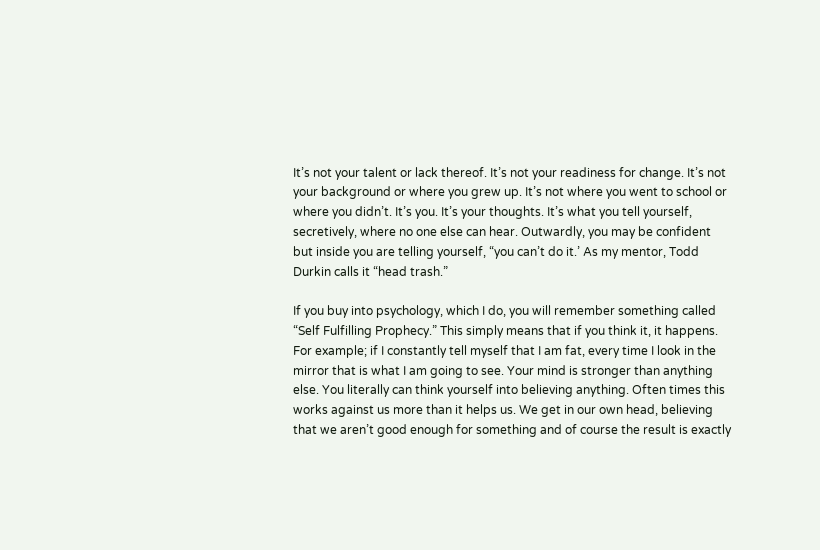It’s not your talent or lack thereof. It’s not your readiness for change. It’s not your background or where you grew up. It’s not where you went to school or where you didn’t. It’s you. It’s your thoughts. It’s what you tell yourself, secretively, where no one else can hear. Outwardly, you may be confident but inside you are telling yourself, “you can’t do it.’ As my mentor, Todd Durkin calls it “head trash.”

If you buy into psychology, which I do, you will remember something called “Self Fulfilling Prophecy.” This simply means that if you think it, it happens. For example; if I constantly tell myself that I am fat, every time I look in the mirror that is what I am going to see. Your mind is stronger than anything else. You literally can think yourself into believing anything. Often times this works against us more than it helps us. We get in our own head, believing that we aren’t good enough for something and of course the result is exactly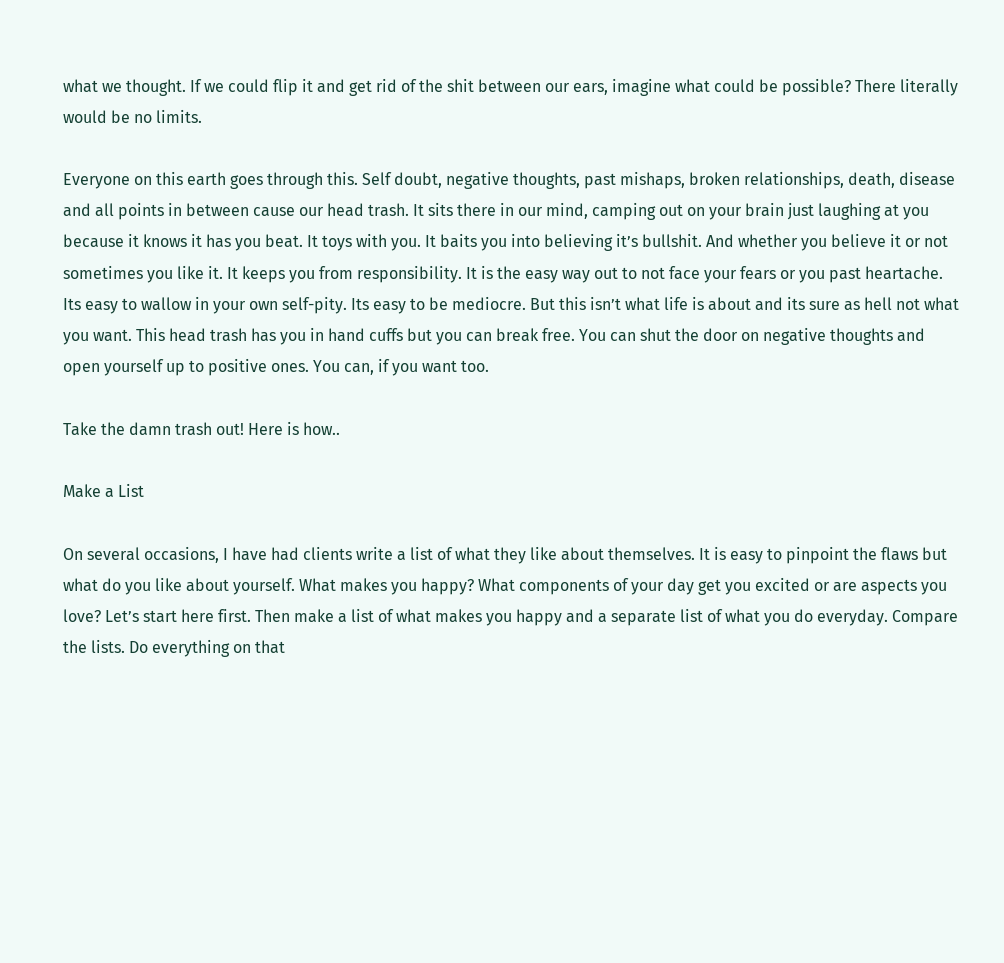what we thought. If we could flip it and get rid of the shit between our ears, imagine what could be possible? There literally would be no limits.

Everyone on this earth goes through this. Self doubt, negative thoughts, past mishaps, broken relationships, death, disease and all points in between cause our head trash. It sits there in our mind, camping out on your brain just laughing at you because it knows it has you beat. It toys with you. It baits you into believing it’s bullshit. And whether you believe it or not sometimes you like it. It keeps you from responsibility. It is the easy way out to not face your fears or you past heartache. Its easy to wallow in your own self-pity. Its easy to be mediocre. But this isn’t what life is about and its sure as hell not what you want. This head trash has you in hand cuffs but you can break free. You can shut the door on negative thoughts and open yourself up to positive ones. You can, if you want too.

Take the damn trash out! Here is how..

Make a List

On several occasions, I have had clients write a list of what they like about themselves. It is easy to pinpoint the flaws but what do you like about yourself. What makes you happy? What components of your day get you excited or are aspects you love? Let’s start here first. Then make a list of what makes you happy and a separate list of what you do everyday. Compare the lists. Do everything on that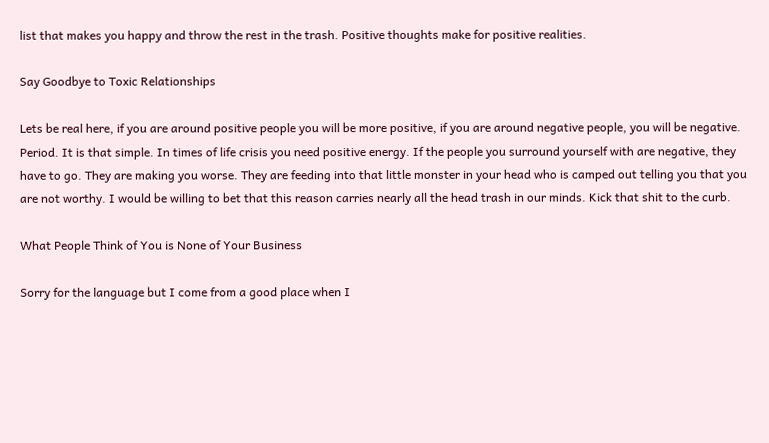list that makes you happy and throw the rest in the trash. Positive thoughts make for positive realities.

Say Goodbye to Toxic Relationships

Lets be real here, if you are around positive people you will be more positive, if you are around negative people, you will be negative. Period. It is that simple. In times of life crisis you need positive energy. If the people you surround yourself with are negative, they have to go. They are making you worse. They are feeding into that little monster in your head who is camped out telling you that you are not worthy. I would be willing to bet that this reason carries nearly all the head trash in our minds. Kick that shit to the curb.

What People Think of You is None of Your Business

Sorry for the language but I come from a good place when I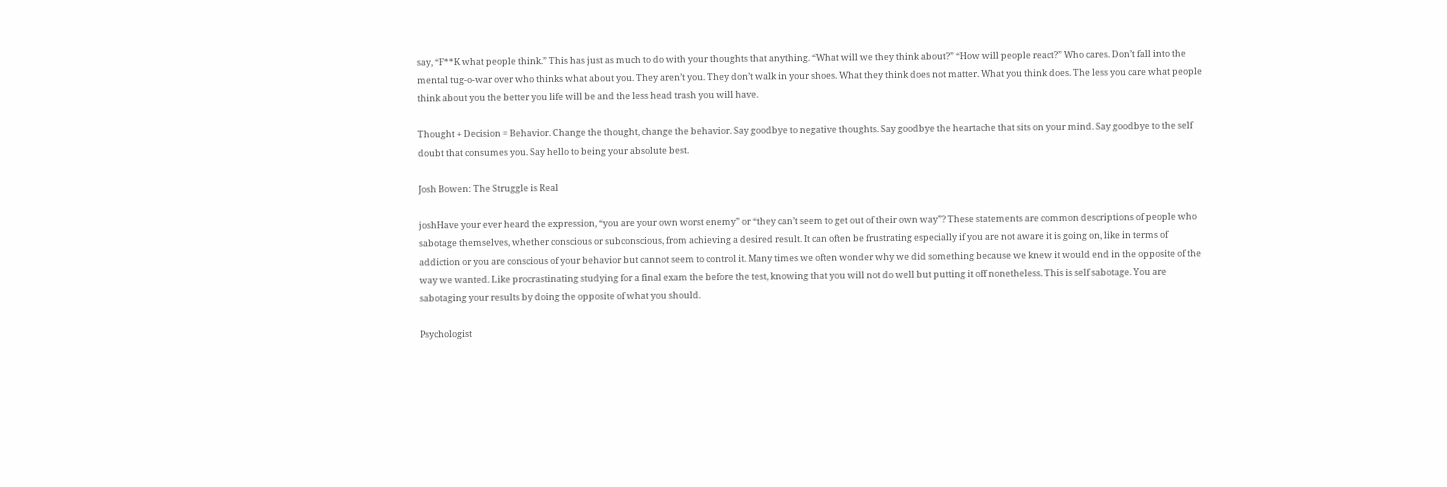say, “F**K what people think.” This has just as much to do with your thoughts that anything. “What will we they think about?” “How will people react?” Who cares. Don’t fall into the mental tug-o-war over who thinks what about you. They aren’t you. They don’t walk in your shoes. What they think does not matter. What you think does. The less you care what people think about you the better you life will be and the less head trash you will have.

Thought + Decision = Behavior. Change the thought, change the behavior. Say goodbye to negative thoughts. Say goodbye the heartache that sits on your mind. Say goodbye to the self doubt that consumes you. Say hello to being your absolute best.

Josh Bowen: The Struggle is Real

joshHave your ever heard the expression, “you are your own worst enemy” or “they can’t seem to get out of their own way”? These statements are common descriptions of people who sabotage themselves, whether conscious or subconscious, from achieving a desired result. It can often be frustrating especially if you are not aware it is going on, like in terms of addiction or you are conscious of your behavior but cannot seem to control it. Many times we often wonder why we did something because we knew it would end in the opposite of the way we wanted. Like procrastinating studying for a final exam the before the test, knowing that you will not do well but putting it off nonetheless. This is self sabotage. You are sabotaging your results by doing the opposite of what you should.

Psychologist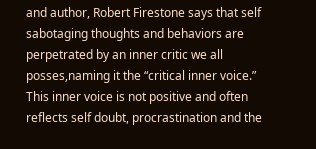and author, Robert Firestone says that self sabotaging thoughts and behaviors are perpetrated by an inner critic we all posses,naming it the “critical inner voice.” This inner voice is not positive and often reflects self doubt, procrastination and the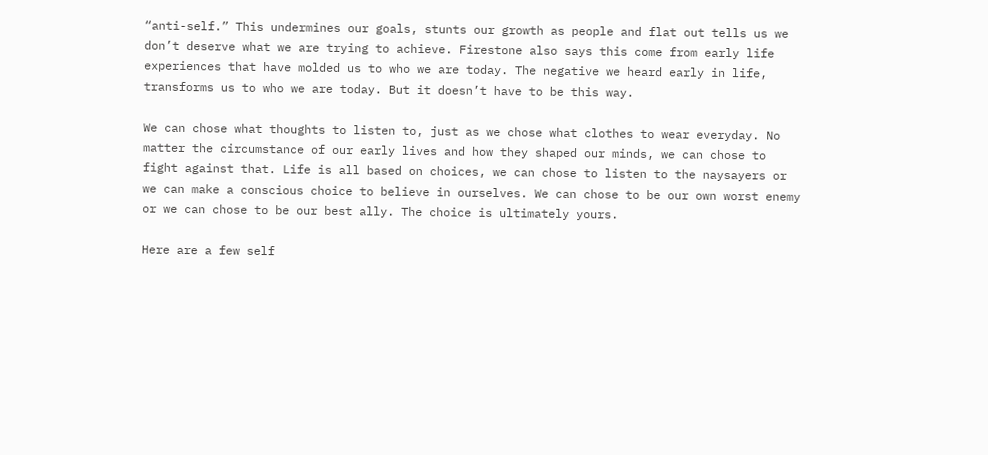“anti-self.” This undermines our goals, stunts our growth as people and flat out tells us we don’t deserve what we are trying to achieve. Firestone also says this come from early life experiences that have molded us to who we are today. The negative we heard early in life, transforms us to who we are today. But it doesn’t have to be this way.

We can chose what thoughts to listen to, just as we chose what clothes to wear everyday. No matter the circumstance of our early lives and how they shaped our minds, we can chose to fight against that. Life is all based on choices, we can chose to listen to the naysayers or we can make a conscious choice to believe in ourselves. We can chose to be our own worst enemy or we can chose to be our best ally. The choice is ultimately yours.

Here are a few self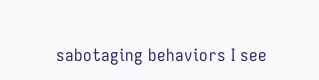sabotaging behaviors I see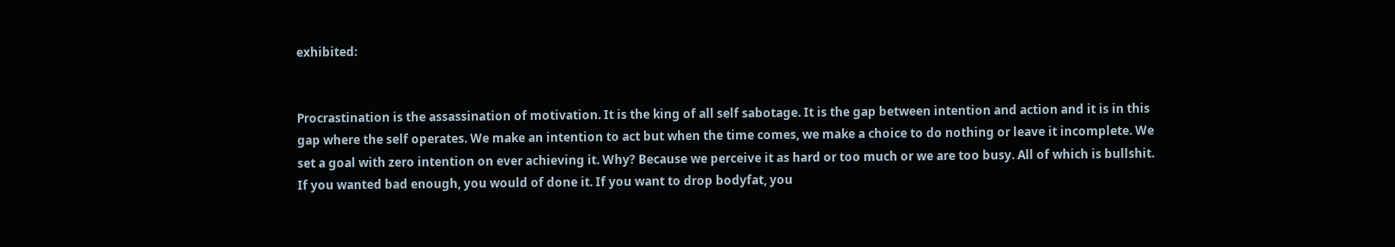exhibited:


Procrastination is the assassination of motivation. It is the king of all self sabotage. It is the gap between intention and action and it is in this gap where the self operates. We make an intention to act but when the time comes, we make a choice to do nothing or leave it incomplete. We set a goal with zero intention on ever achieving it. Why? Because we perceive it as hard or too much or we are too busy. All of which is bullshit. If you wanted bad enough, you would of done it. If you want to drop bodyfat, you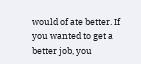would of ate better. If you wanted to get a better job, you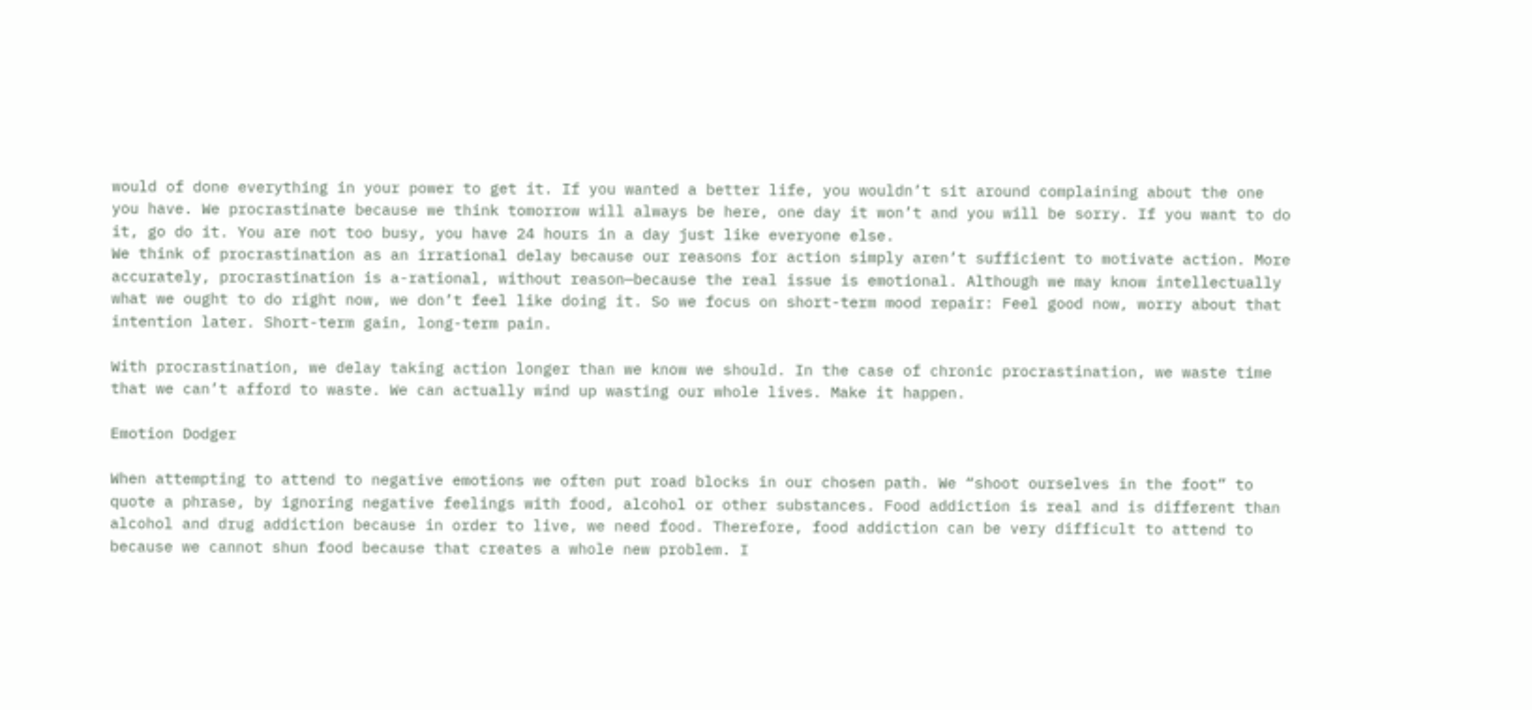would of done everything in your power to get it. If you wanted a better life, you wouldn’t sit around complaining about the one you have. We procrastinate because we think tomorrow will always be here, one day it won’t and you will be sorry. If you want to do it, go do it. You are not too busy, you have 24 hours in a day just like everyone else.
We think of procrastination as an irrational delay because our reasons for action simply aren’t sufficient to motivate action. More accurately, procrastination is a-rational, without reason—because the real issue is emotional. Although we may know intellectually what we ought to do right now, we don’t feel like doing it. So we focus on short-term mood repair: Feel good now, worry about that intention later. Short-term gain, long-term pain.

With procrastination, we delay taking action longer than we know we should. In the case of chronic procrastination, we waste time that we can’t afford to waste. We can actually wind up wasting our whole lives. Make it happen.

Emotion Dodger

When attempting to attend to negative emotions we often put road blocks in our chosen path. We “shoot ourselves in the foot” to quote a phrase, by ignoring negative feelings with food, alcohol or other substances. Food addiction is real and is different than alcohol and drug addiction because in order to live, we need food. Therefore, food addiction can be very difficult to attend to because we cannot shun food because that creates a whole new problem. I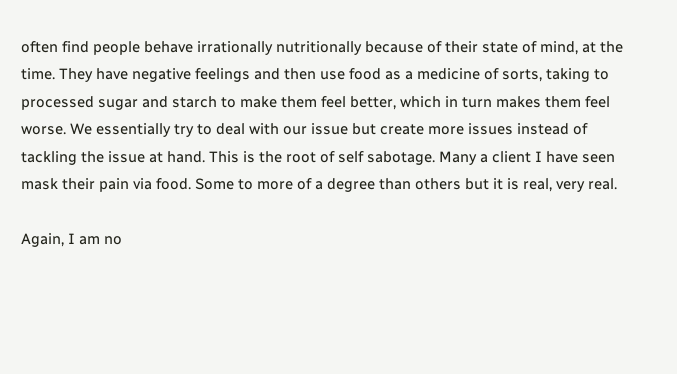often find people behave irrationally nutritionally because of their state of mind, at the time. They have negative feelings and then use food as a medicine of sorts, taking to processed sugar and starch to make them feel better, which in turn makes them feel worse. We essentially try to deal with our issue but create more issues instead of tackling the issue at hand. This is the root of self sabotage. Many a client I have seen mask their pain via food. Some to more of a degree than others but it is real, very real.

Again, I am no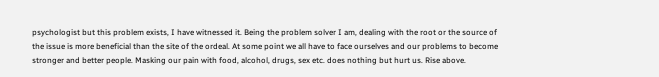psychologist but this problem exists, I have witnessed it. Being the problem solver I am, dealing with the root or the source of the issue is more beneficial than the site of the ordeal. At some point we all have to face ourselves and our problems to become stronger and better people. Masking our pain with food, alcohol, drugs, sex etc. does nothing but hurt us. Rise above.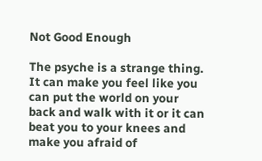Not Good Enough

The psyche is a strange thing. It can make you feel like you can put the world on your back and walk with it or it can beat you to your knees and make you afraid of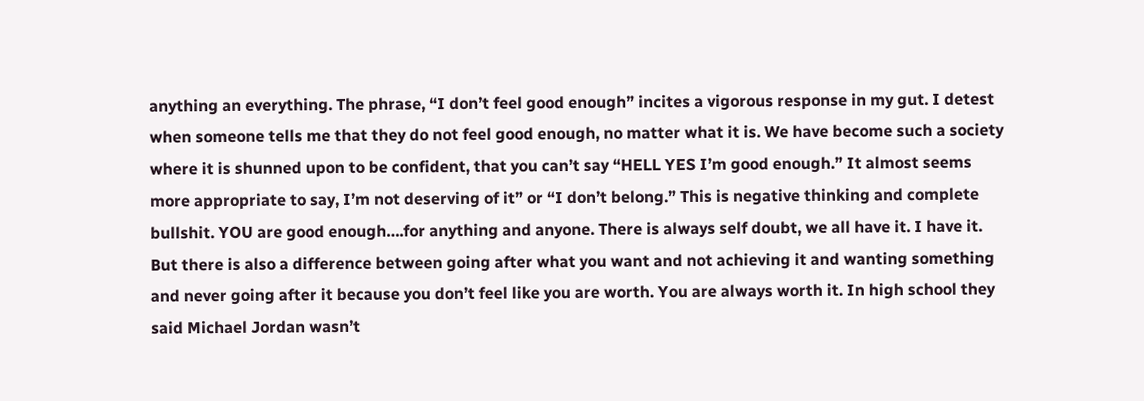anything an everything. The phrase, “I don’t feel good enough” incites a vigorous response in my gut. I detest when someone tells me that they do not feel good enough, no matter what it is. We have become such a society where it is shunned upon to be confident, that you can’t say “HELL YES I’m good enough.” It almost seems more appropriate to say, I’m not deserving of it” or “I don’t belong.” This is negative thinking and complete bullshit. YOU are good enough….for anything and anyone. There is always self doubt, we all have it. I have it. But there is also a difference between going after what you want and not achieving it and wanting something  and never going after it because you don’t feel like you are worth. You are always worth it. In high school they said Michael Jordan wasn’t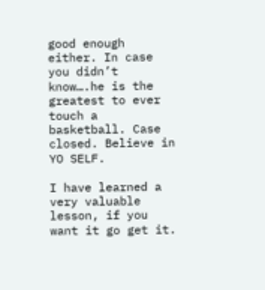good enough either. In case you didn’t know….he is the greatest to ever touch a basketball. Case closed. Believe in YO SELF.

I have learned a very valuable lesson, if you want it go get it.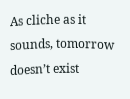As cliche as it sounds, tomorrow doesn’t exist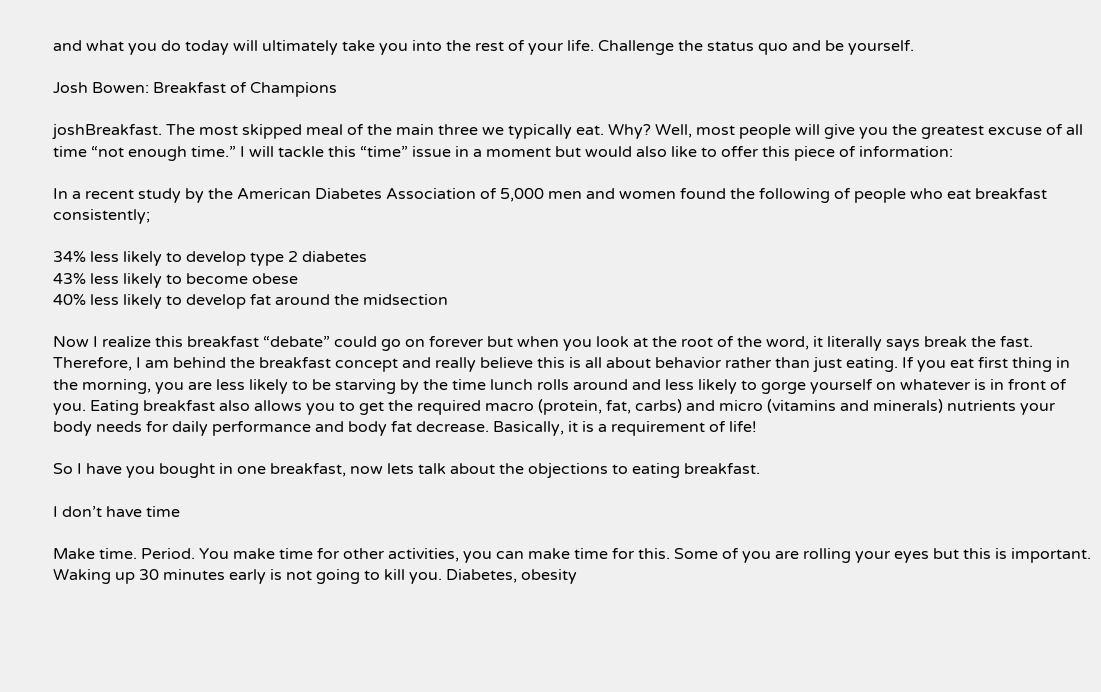and what you do today will ultimately take you into the rest of your life. Challenge the status quo and be yourself.

Josh Bowen: Breakfast of Champions

joshBreakfast. The most skipped meal of the main three we typically eat. Why? Well, most people will give you the greatest excuse of all time “not enough time.” I will tackle this “time” issue in a moment but would also like to offer this piece of information:

In a recent study by the American Diabetes Association of 5,000 men and women found the following of people who eat breakfast consistently;

34% less likely to develop type 2 diabetes
43% less likely to become obese
40% less likely to develop fat around the midsection

Now I realize this breakfast “debate” could go on forever but when you look at the root of the word, it literally says break the fast. Therefore, I am behind the breakfast concept and really believe this is all about behavior rather than just eating. If you eat first thing in the morning, you are less likely to be starving by the time lunch rolls around and less likely to gorge yourself on whatever is in front of you. Eating breakfast also allows you to get the required macro (protein, fat, carbs) and micro (vitamins and minerals) nutrients your body needs for daily performance and body fat decrease. Basically, it is a requirement of life!

So I have you bought in one breakfast, now lets talk about the objections to eating breakfast.

I don’t have time

Make time. Period. You make time for other activities, you can make time for this. Some of you are rolling your eyes but this is important. Waking up 30 minutes early is not going to kill you. Diabetes, obesity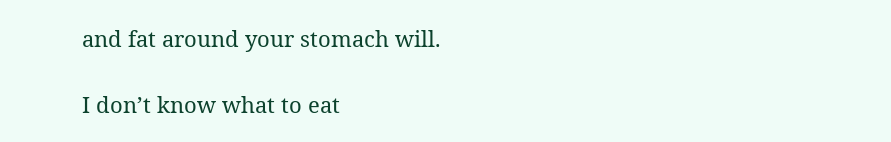and fat around your stomach will.

I don’t know what to eat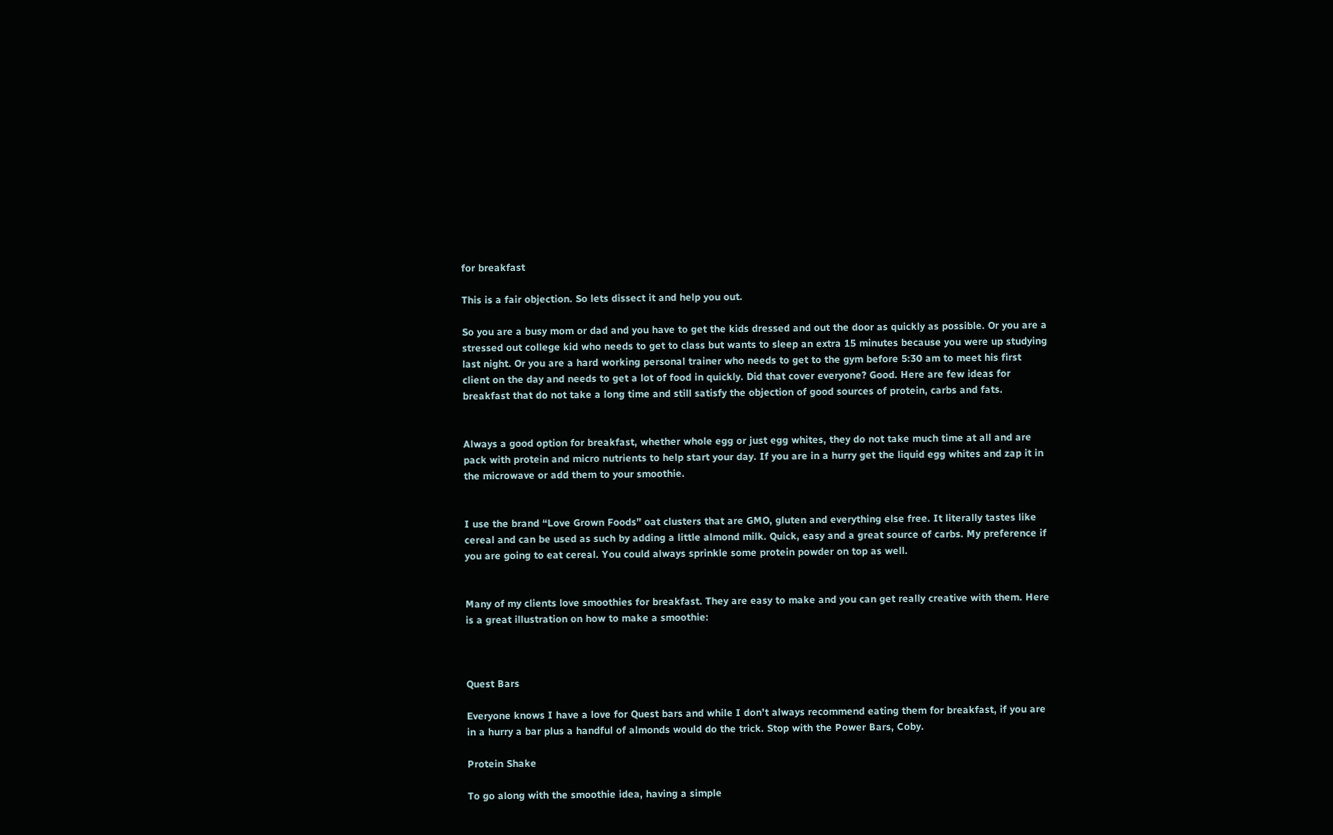for breakfast

This is a fair objection. So lets dissect it and help you out.

So you are a busy mom or dad and you have to get the kids dressed and out the door as quickly as possible. Or you are a stressed out college kid who needs to get to class but wants to sleep an extra 15 minutes because you were up studying last night. Or you are a hard working personal trainer who needs to get to the gym before 5:30 am to meet his first client on the day and needs to get a lot of food in quickly. Did that cover everyone? Good. Here are few ideas for breakfast that do not take a long time and still satisfy the objection of good sources of protein, carbs and fats.


Always a good option for breakfast, whether whole egg or just egg whites, they do not take much time at all and are pack with protein and micro nutrients to help start your day. If you are in a hurry get the liquid egg whites and zap it in the microwave or add them to your smoothie.


I use the brand “Love Grown Foods” oat clusters that are GMO, gluten and everything else free. It literally tastes like cereal and can be used as such by adding a little almond milk. Quick, easy and a great source of carbs. My preference if you are going to eat cereal. You could always sprinkle some protein powder on top as well.


Many of my clients love smoothies for breakfast. They are easy to make and you can get really creative with them. Here is a great illustration on how to make a smoothie:



Quest Bars

Everyone knows I have a love for Quest bars and while I don’t always recommend eating them for breakfast, if you are in a hurry a bar plus a handful of almonds would do the trick. Stop with the Power Bars, Coby.

Protein Shake

To go along with the smoothie idea, having a simple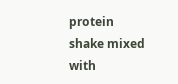protein shake mixed with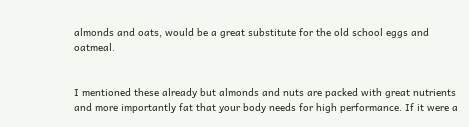almonds and oats, would be a great substitute for the old school eggs and oatmeal.


I mentioned these already but almonds and nuts are packed with great nutrients and more importantly fat that your body needs for high performance. If it were a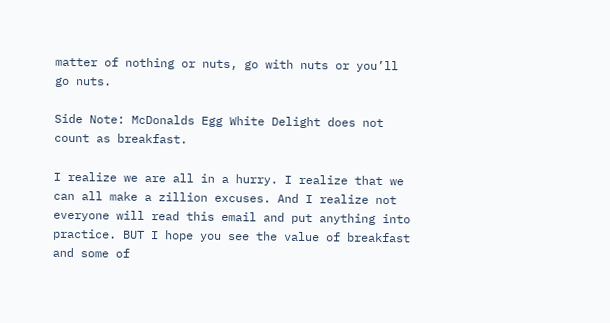matter of nothing or nuts, go with nuts or you’ll go nuts.

Side Note: McDonalds Egg White Delight does not count as breakfast.

I realize we are all in a hurry. I realize that we can all make a zillion excuses. And I realize not everyone will read this email and put anything into practice. BUT I hope you see the value of breakfast and some of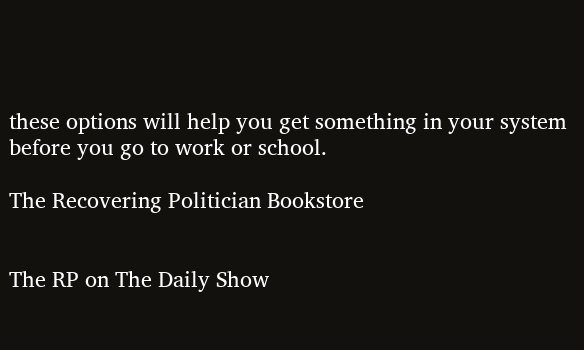these options will help you get something in your system before you go to work or school.

The Recovering Politician Bookstore


The RP on The Daily Show